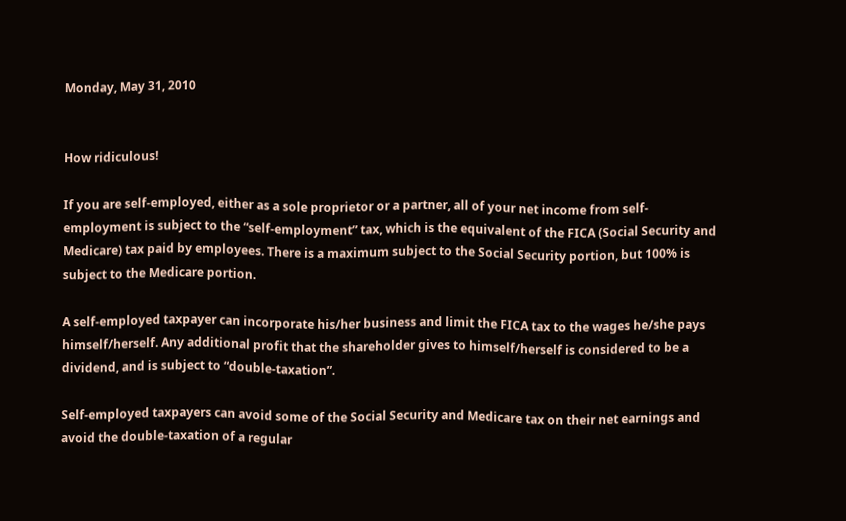Monday, May 31, 2010


How ridiculous!

If you are self-employed, either as a sole proprietor or a partner, all of your net income from self-employment is subject to the “self-employment” tax, which is the equivalent of the FICA (Social Security and Medicare) tax paid by employees. There is a maximum subject to the Social Security portion, but 100% is subject to the Medicare portion.

A self-employed taxpayer can incorporate his/her business and limit the FICA tax to the wages he/she pays himself/herself. Any additional profit that the shareholder gives to himself/herself is considered to be a dividend, and is subject to “double-taxation”.

Self-employed taxpayers can avoid some of the Social Security and Medicare tax on their net earnings and avoid the double-taxation of a regular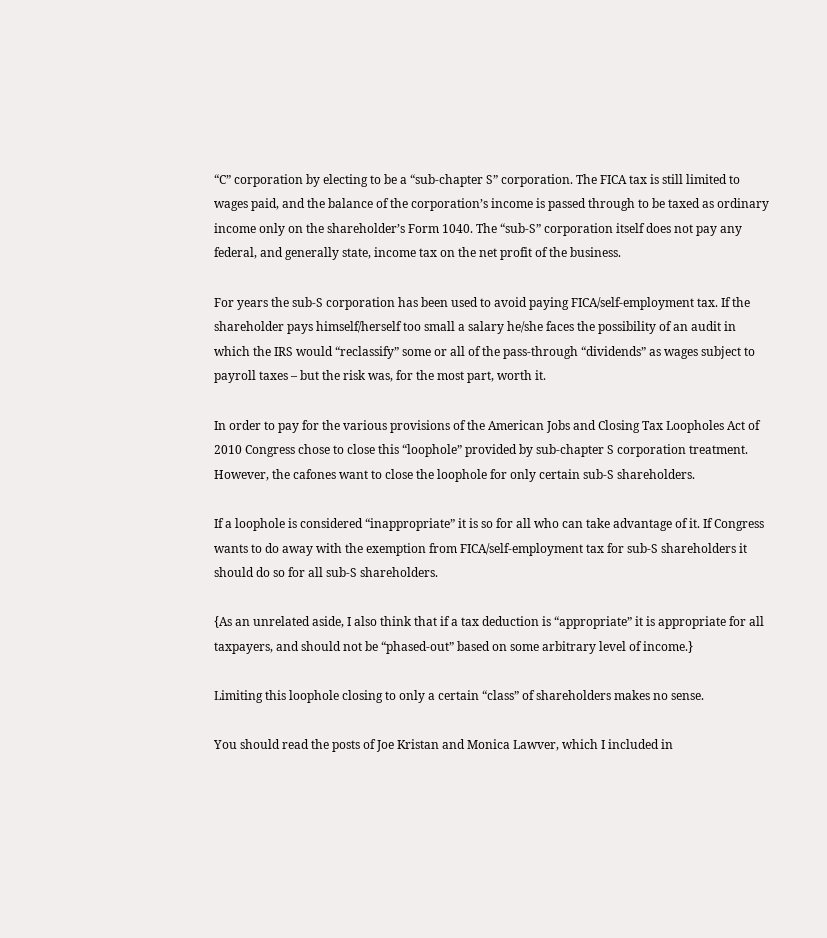“C” corporation by electing to be a “sub-chapter S” corporation. The FICA tax is still limited to wages paid, and the balance of the corporation’s income is passed through to be taxed as ordinary income only on the shareholder’s Form 1040. The “sub-S” corporation itself does not pay any federal, and generally state, income tax on the net profit of the business.

For years the sub-S corporation has been used to avoid paying FICA/self-employment tax. If the shareholder pays himself/herself too small a salary he/she faces the possibility of an audit in which the IRS would “reclassify” some or all of the pass-through “dividends” as wages subject to payroll taxes – but the risk was, for the most part, worth it.

In order to pay for the various provisions of the American Jobs and Closing Tax Loopholes Act of 2010 Congress chose to close this “loophole” provided by sub-chapter S corporation treatment. However, the cafones want to close the loophole for only certain sub-S shareholders.

If a loophole is considered “inappropriate” it is so for all who can take advantage of it. If Congress wants to do away with the exemption from FICA/self-employment tax for sub-S shareholders it should do so for all sub-S shareholders.

{As an unrelated aside, I also think that if a tax deduction is “appropriate” it is appropriate for all taxpayers, and should not be “phased-out” based on some arbitrary level of income.}

Limiting this loophole closing to only a certain “class” of shareholders makes no sense.

You should read the posts of Joe Kristan and Monica Lawver, which I included in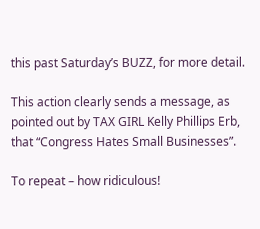this past Saturday’s BUZZ, for more detail.

This action clearly sends a message, as pointed out by TAX GIRL Kelly Phillips Erb, that “Congress Hates Small Businesses”.

To repeat – how ridiculous!